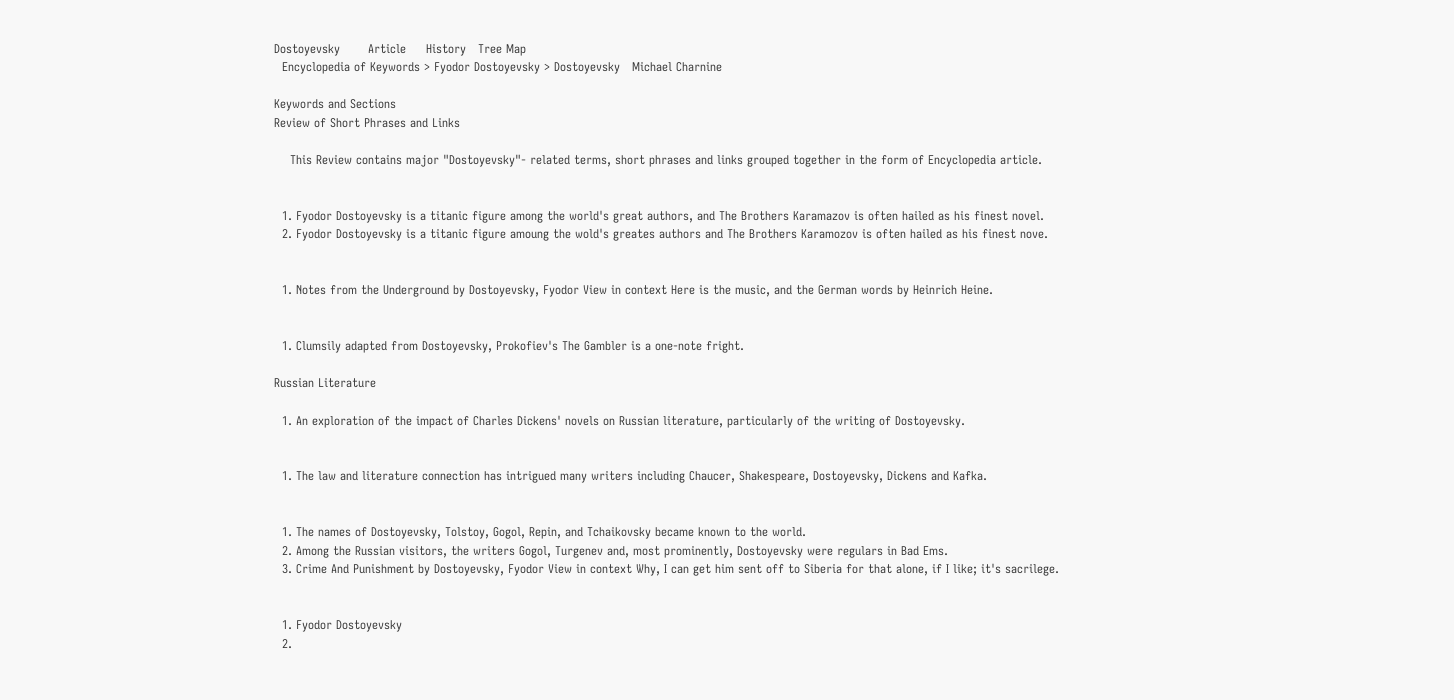Dostoyevsky       Article     History   Tree Map
  Encyclopedia of Keywords > Fyodor Dostoyevsky > Dostoyevsky   Michael Charnine

Keywords and Sections
Review of Short Phrases and Links

    This Review contains major "Dostoyevsky"- related terms, short phrases and links grouped together in the form of Encyclopedia article.


  1. Fyodor Dostoyevsky is a titanic figure among the world's great authors, and The Brothers Karamazov is often hailed as his finest novel.
  2. Fyodor Dostoyevsky is a titanic figure amoung the wold's greates authors and The Brothers Karamozov is often hailed as his finest nove.


  1. Notes from the Underground by Dostoyevsky, Fyodor View in context Here is the music, and the German words by Heinrich Heine.


  1. Clumsily adapted from Dostoyevsky, Prokofiev's The Gambler is a one-note fright.

Russian Literature

  1. An exploration of the impact of Charles Dickens' novels on Russian literature, particularly of the writing of Dostoyevsky.


  1. The law and literature connection has intrigued many writers including Chaucer, Shakespeare, Dostoyevsky, Dickens and Kafka.


  1. The names of Dostoyevsky, Tolstoy, Gogol, Repin, and Tchaikovsky became known to the world.
  2. Among the Russian visitors, the writers Gogol, Turgenev and, most prominently, Dostoyevsky were regulars in Bad Ems.
  3. Crime And Punishment by Dostoyevsky, Fyodor View in context Why, I can get him sent off to Siberia for that alone, if I like; it's sacrilege.


  1. Fyodor Dostoyevsky
  2.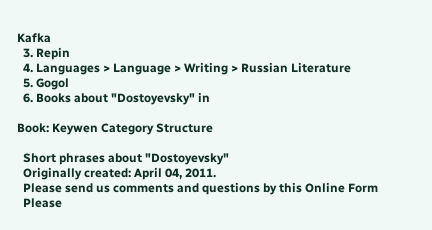Kafka
  3. Repin
  4. Languages > Language > Writing > Russian Literature
  5. Gogol
  6. Books about "Dostoyevsky" in

Book: Keywen Category Structure

  Short phrases about "Dostoyevsky"
  Originally created: April 04, 2011.
  Please send us comments and questions by this Online Form
  Please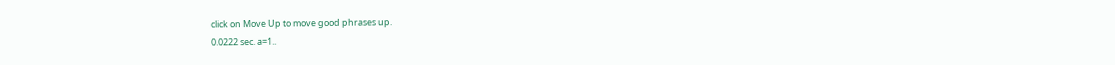click on Move Up to move good phrases up.
0.0222 sec. a=1..